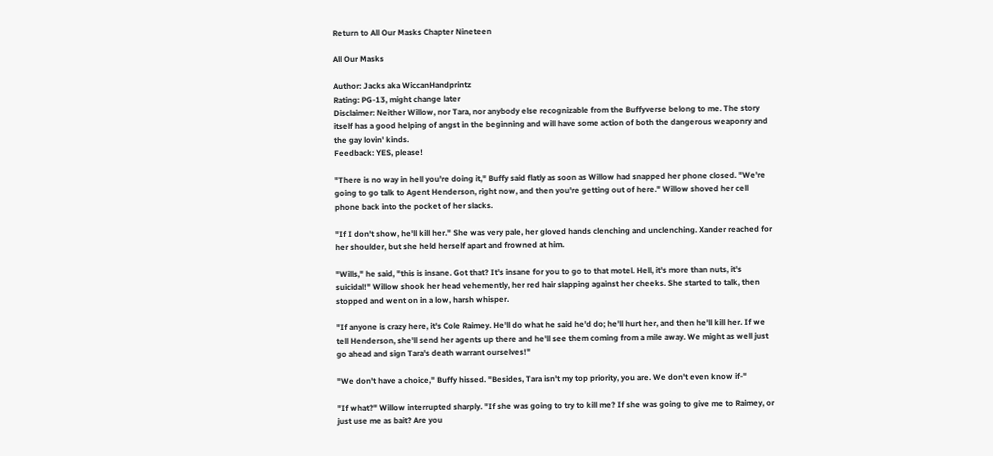Return to All Our Masks Chapter Nineteen

All Our Masks

Author: Jacks aka WiccanHandprintz
Rating: PG-13, might change later
Disclaimer: Neither Willow, nor Tara, nor anybody else recognizable from the Buffyverse belong to me. The story itself has a good helping of angst in the beginning and will have some action of both the dangerous weaponry and the gay lovin' kinds.
Feedback: YES, please!

"There is no way in hell you're doing it," Buffy said flatly as soon as Willow had snapped her phone closed. "We're going to go talk to Agent Henderson, right now, and then you're getting out of here." Willow shoved her cell phone back into the pocket of her slacks.

"If I don't show, he'll kill her." She was very pale, her gloved hands clenching and unclenching. Xander reached for her shoulder, but she held herself apart and frowned at him.

"Wills," he said, "this is insane. Got that? It's insane for you to go to that motel. Hell, it's more than nuts, it's suicidal!" Willow shook her head vehemently, her red hair slapping against her cheeks. She started to talk, then stopped and went on in a low, harsh whisper.

"If anyone is crazy here, it's Cole Raimey. He'll do what he said he'd do; he'll hurt her, and then he'll kill her. If we tell Henderson, she'll send her agents up there and he'll see them coming from a mile away. We might as well just go ahead and sign Tara's death warrant ourselves!"

"We don't have a choice," Buffy hissed. "Besides, Tara isn't my top priority, you are. We don't even know if-"

"If what?" Willow interrupted sharply. "If she was going to try to kill me? If she was going to give me to Raimey, or just use me as bait? Are you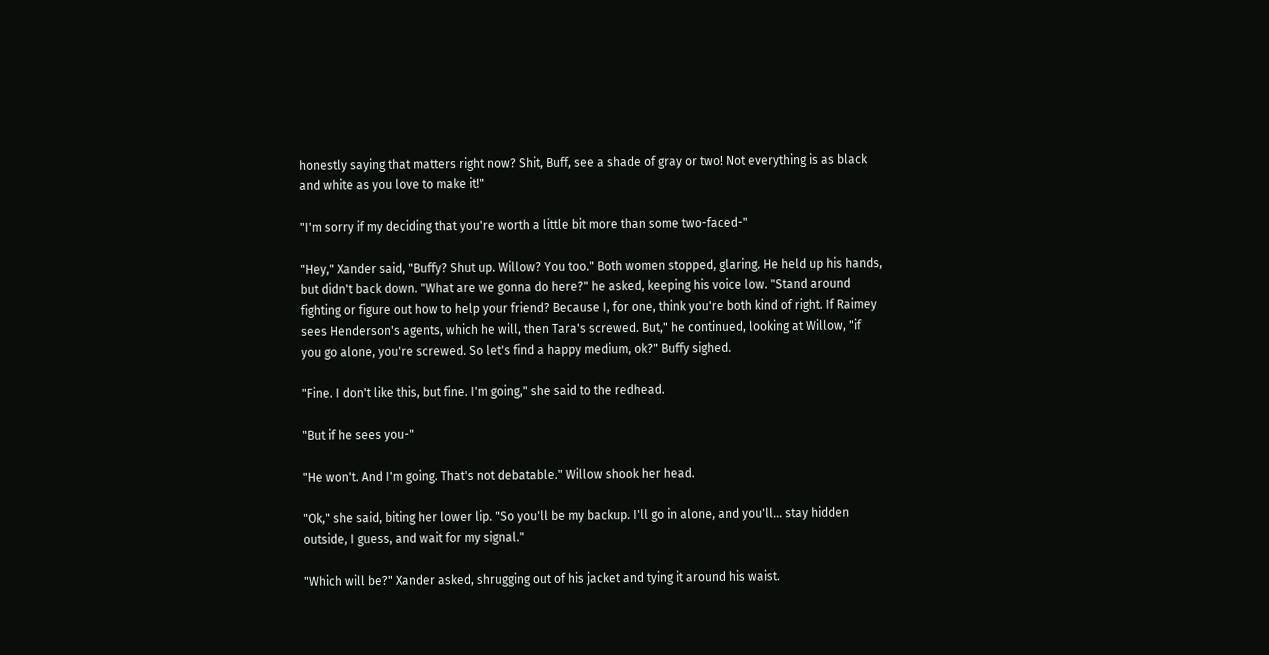honestly saying that matters right now? Shit, Buff, see a shade of gray or two! Not everything is as black and white as you love to make it!"

"I'm sorry if my deciding that you're worth a little bit more than some two-faced-"

"Hey," Xander said, "Buffy? Shut up. Willow? You too." Both women stopped, glaring. He held up his hands, but didn't back down. "What are we gonna do here?" he asked, keeping his voice low. "Stand around fighting or figure out how to help your friend? Because I, for one, think you're both kind of right. If Raimey sees Henderson's agents, which he will, then Tara's screwed. But," he continued, looking at Willow, "if you go alone, you're screwed. So let's find a happy medium, ok?" Buffy sighed.

"Fine. I don't like this, but fine. I'm going," she said to the redhead.

"But if he sees you-"

"He won't. And I'm going. That's not debatable." Willow shook her head.

"Ok," she said, biting her lower lip. "So you'll be my backup. I'll go in alone, and you'll... stay hidden outside, I guess, and wait for my signal."

"Which will be?" Xander asked, shrugging out of his jacket and tying it around his waist.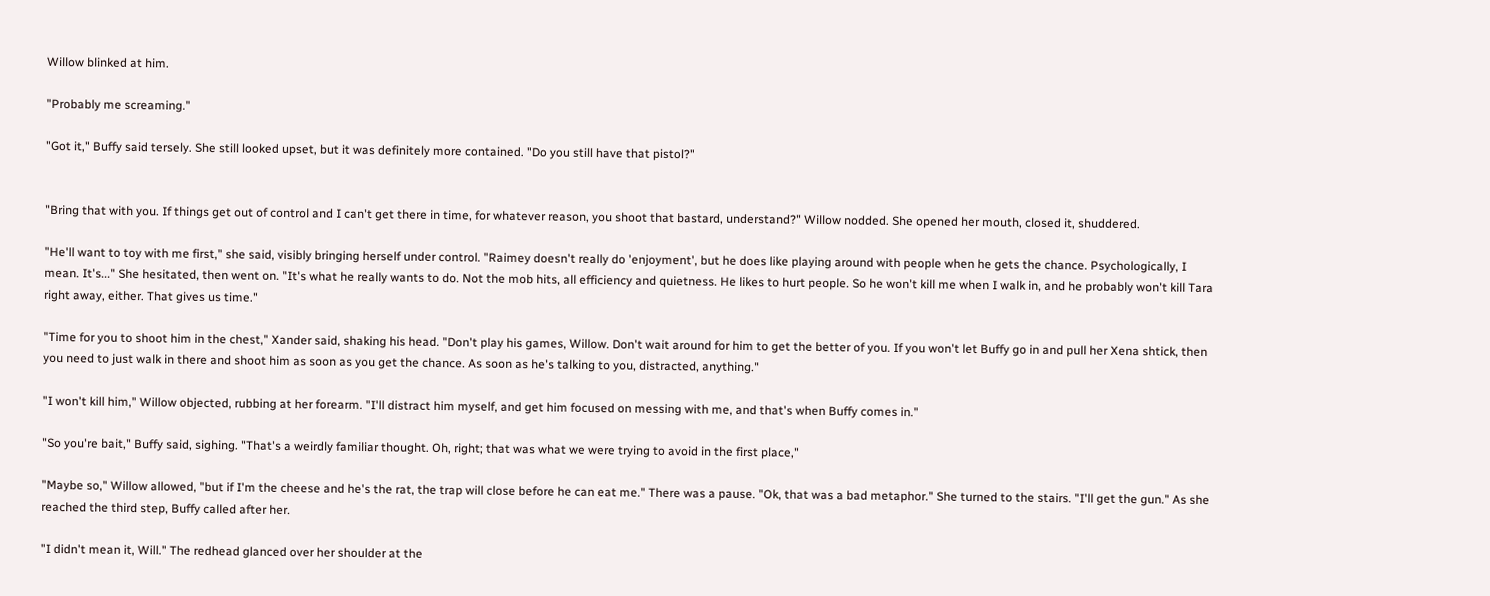Willow blinked at him.

"Probably me screaming."

"Got it," Buffy said tersely. She still looked upset, but it was definitely more contained. "Do you still have that pistol?"


"Bring that with you. If things get out of control and I can't get there in time, for whatever reason, you shoot that bastard, understand?" Willow nodded. She opened her mouth, closed it, shuddered.

"He'll want to toy with me first," she said, visibly bringing herself under control. "Raimey doesn't really do 'enjoyment', but he does like playing around with people when he gets the chance. Psychologically, I mean. It's..." She hesitated, then went on. "It's what he really wants to do. Not the mob hits, all efficiency and quietness. He likes to hurt people. So he won't kill me when I walk in, and he probably won't kill Tara right away, either. That gives us time."

"Time for you to shoot him in the chest," Xander said, shaking his head. "Don't play his games, Willow. Don't wait around for him to get the better of you. If you won't let Buffy go in and pull her Xena shtick, then you need to just walk in there and shoot him as soon as you get the chance. As soon as he's talking to you, distracted, anything."

"I won't kill him," Willow objected, rubbing at her forearm. "I'll distract him myself, and get him focused on messing with me, and that's when Buffy comes in."

"So you're bait," Buffy said, sighing. "That's a weirdly familiar thought. Oh, right; that was what we were trying to avoid in the first place,"

"Maybe so," Willow allowed, "but if I'm the cheese and he's the rat, the trap will close before he can eat me." There was a pause. "Ok, that was a bad metaphor." She turned to the stairs. "I'll get the gun." As she reached the third step, Buffy called after her.

"I didn't mean it, Will." The redhead glanced over her shoulder at the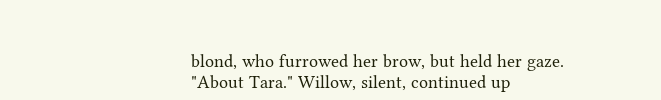blond, who furrowed her brow, but held her gaze. "About Tara." Willow, silent, continued up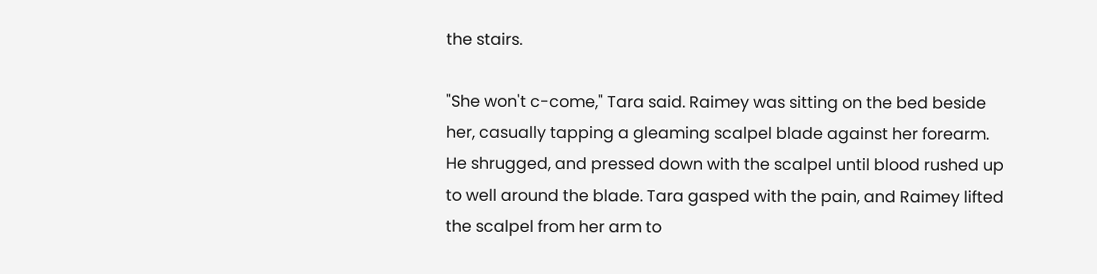the stairs.

"She won't c-come," Tara said. Raimey was sitting on the bed beside her, casually tapping a gleaming scalpel blade against her forearm. He shrugged, and pressed down with the scalpel until blood rushed up to well around the blade. Tara gasped with the pain, and Raimey lifted the scalpel from her arm to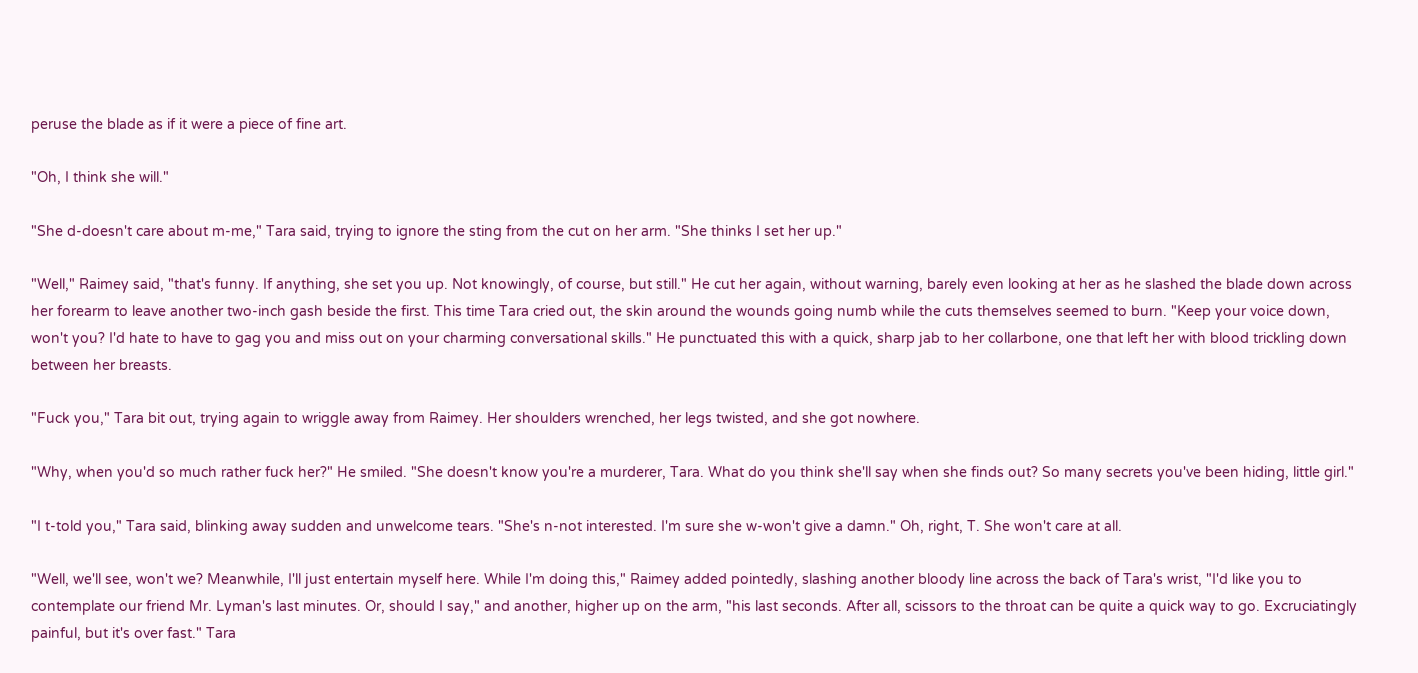peruse the blade as if it were a piece of fine art.

"Oh, I think she will."

"She d-doesn't care about m-me," Tara said, trying to ignore the sting from the cut on her arm. "She thinks I set her up."

"Well," Raimey said, "that's funny. If anything, she set you up. Not knowingly, of course, but still." He cut her again, without warning, barely even looking at her as he slashed the blade down across her forearm to leave another two-inch gash beside the first. This time Tara cried out, the skin around the wounds going numb while the cuts themselves seemed to burn. "Keep your voice down, won't you? I'd hate to have to gag you and miss out on your charming conversational skills." He punctuated this with a quick, sharp jab to her collarbone, one that left her with blood trickling down between her breasts.

"Fuck you," Tara bit out, trying again to wriggle away from Raimey. Her shoulders wrenched, her legs twisted, and she got nowhere.

"Why, when you'd so much rather fuck her?" He smiled. "She doesn't know you're a murderer, Tara. What do you think she'll say when she finds out? So many secrets you've been hiding, little girl."

"I t-told you," Tara said, blinking away sudden and unwelcome tears. "She's n-not interested. I'm sure she w-won't give a damn." Oh, right, T. She won't care at all.

"Well, we'll see, won't we? Meanwhile, I'll just entertain myself here. While I'm doing this," Raimey added pointedly, slashing another bloody line across the back of Tara's wrist, "I'd like you to contemplate our friend Mr. Lyman's last minutes. Or, should I say," and another, higher up on the arm, "his last seconds. After all, scissors to the throat can be quite a quick way to go. Excruciatingly painful, but it's over fast." Tara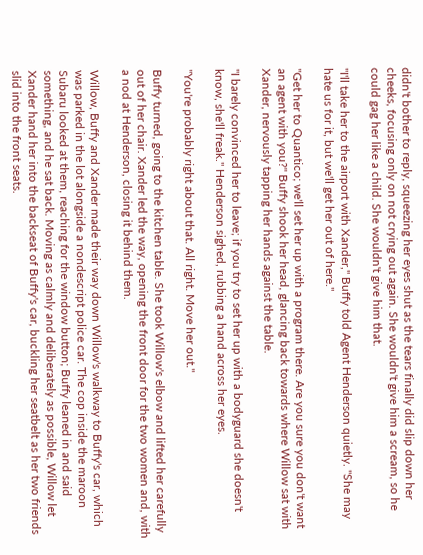didn't bother to reply, squeezing her eyes shut as the tears finally did slip down her cheeks, focusing only on not crying out again. She wouldn't give him a scream, so he could gag her like a child. She wouldn't give him that.

"I'll take her to the airport with Xander," Buffy told Agent Henderson quietly. "She may hate us for it, but we'll get her out of here."

"Get her to Quantico; we'll set her up with a program there. Are you sure you don't want an agent with you?" Buffy shook her head, glancing back towards where Willow sat with Xander, nervously tapping her hands against the table.

"I barely convinced her to leave; if you try to set her up with a bodyguard she doesn't know, she'll freak." Henderson sighed, rubbing a hand across her eyes.

"You're probably right about that. All right. Move her out."

Buffy turned, going to the kitchen table. She took Willow's elbow and lifted her carefully out of her chair. Xander led the way, opening the front door for the two women and, with a nod at Henderson, closing it behind them.

Willow, Buffy and Xander made their way down Willow's walkway to Buffy's car, which was parked in the lot alongside a nondescript police car. The cop inside the maroon Subaru looked at them, reaching for the window button; Buffy leaned in and said something, and he sat back. Moving as calmly and deliberately as possible, Willow let Xander hand her into the backseat of Buffy's car, buckling her seatbelt as her two friends slid into the front seats.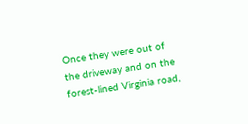Once they were out of the driveway and on the forest-lined Virginia road,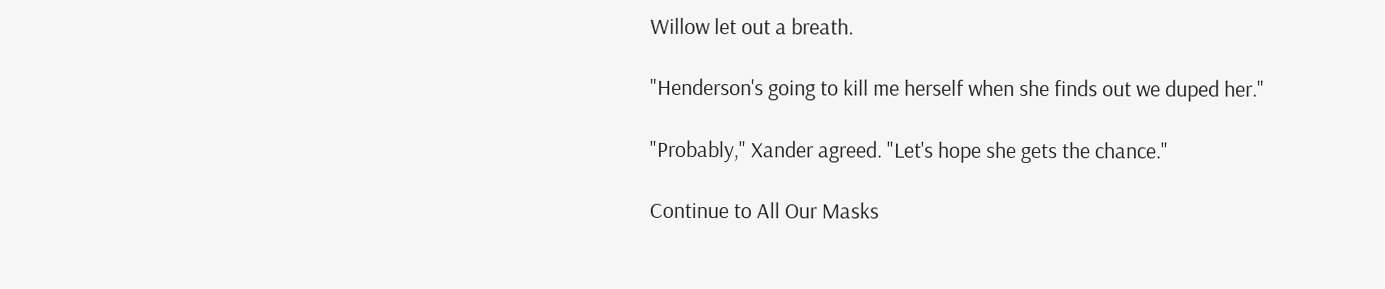Willow let out a breath.

"Henderson's going to kill me herself when she finds out we duped her."

"Probably," Xander agreed. "Let's hope she gets the chance."

Continue to All Our Masks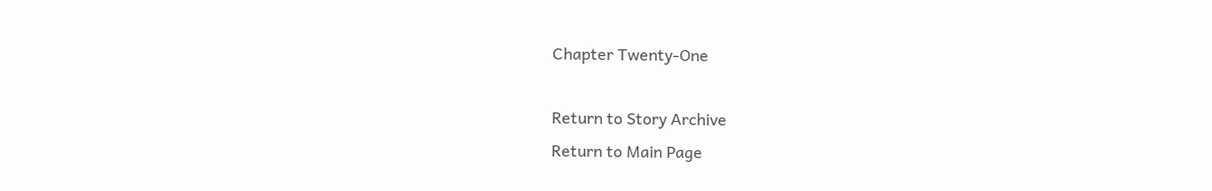Chapter Twenty-One

Return to Story Archive
Return to Main Page